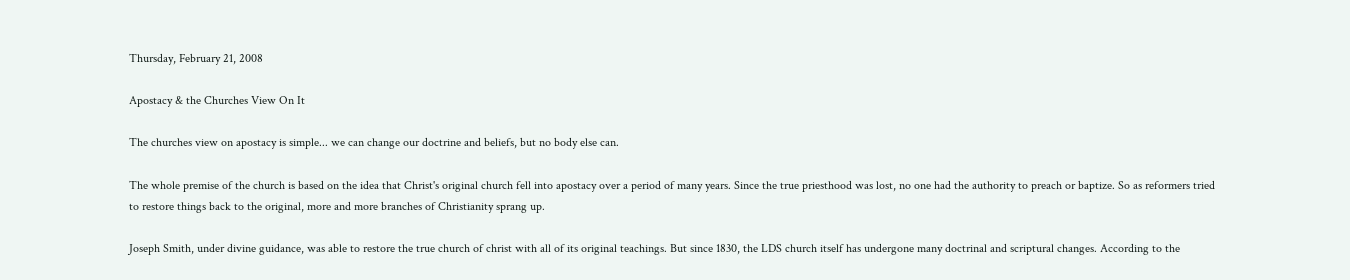Thursday, February 21, 2008

Apostacy & the Churches View On It

The churches view on apostacy is simple... we can change our doctrine and beliefs, but no body else can.

The whole premise of the church is based on the idea that Christ's original church fell into apostacy over a period of many years. Since the true priesthood was lost, no one had the authority to preach or baptize. So as reformers tried to restore things back to the original, more and more branches of Christianity sprang up.

Joseph Smith, under divine guidance, was able to restore the true church of christ with all of its original teachings. But since 1830, the LDS church itself has undergone many doctrinal and scriptural changes. According to the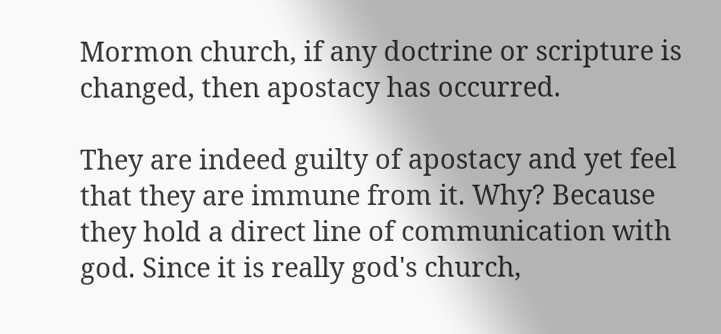Mormon church, if any doctrine or scripture is changed, then apostacy has occurred.

They are indeed guilty of apostacy and yet feel that they are immune from it. Why? Because they hold a direct line of communication with god. Since it is really god's church,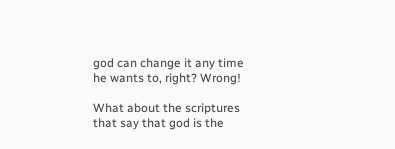god can change it any time he wants to, right? Wrong!

What about the scriptures that say that god is the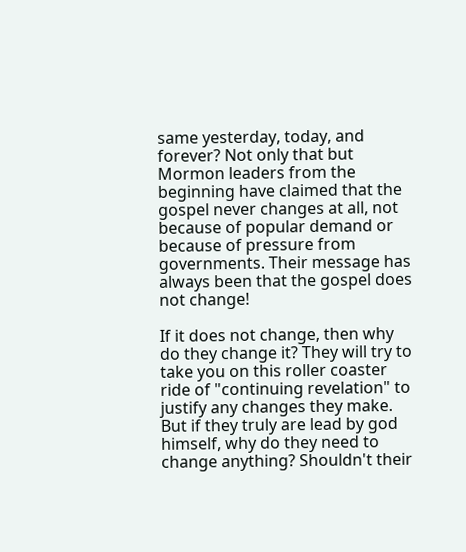same yesterday, today, and forever? Not only that but Mormon leaders from the beginning have claimed that the gospel never changes at all, not because of popular demand or because of pressure from governments. Their message has always been that the gospel does not change!

If it does not change, then why do they change it? They will try to take you on this roller coaster ride of "continuing revelation" to justify any changes they make. But if they truly are lead by god himself, why do they need to change anything? Shouldn't their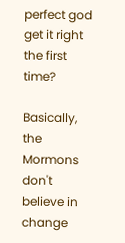perfect god get it right the first time?

Basically, the Mormons don't believe in change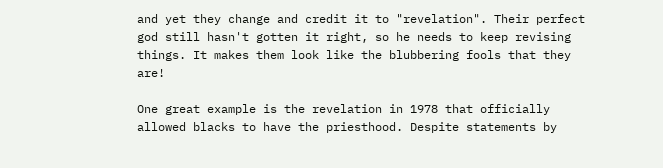and yet they change and credit it to "revelation". Their perfect god still hasn't gotten it right, so he needs to keep revising things. It makes them look like the blubbering fools that they are!

One great example is the revelation in 1978 that officially allowed blacks to have the priesthood. Despite statements by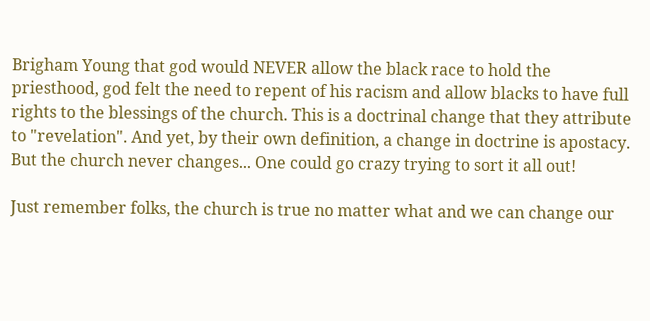Brigham Young that god would NEVER allow the black race to hold the priesthood, god felt the need to repent of his racism and allow blacks to have full rights to the blessings of the church. This is a doctrinal change that they attribute to "revelation". And yet, by their own definition, a change in doctrine is apostacy. But the church never changes... One could go crazy trying to sort it all out!

Just remember folks, the church is true no matter what and we can change our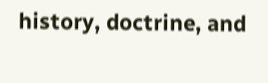history, doctrine, and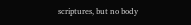scriptures, but no body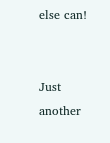else can!


Just another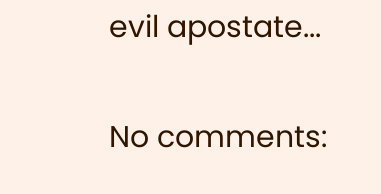evil apostate...

No comments: